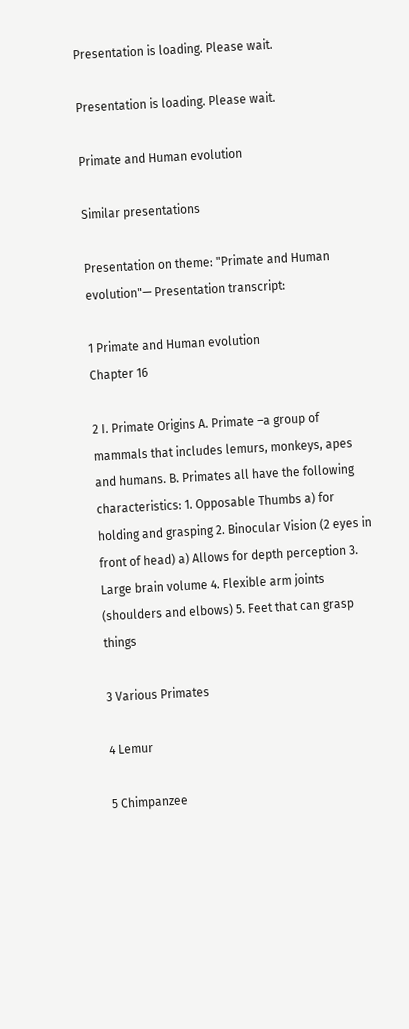Presentation is loading. Please wait.

Presentation is loading. Please wait.

Primate and Human evolution

Similar presentations

Presentation on theme: "Primate and Human evolution"— Presentation transcript:

1 Primate and Human evolution
Chapter 16

2 I. Primate Origins A. Primate –a group of mammals that includes lemurs, monkeys, apes and humans. B. Primates all have the following characteristics: 1. Opposable Thumbs a) for holding and grasping 2. Binocular Vision (2 eyes in front of head) a) Allows for depth perception 3. Large brain volume 4. Flexible arm joints (shoulders and elbows) 5. Feet that can grasp things

3 Various Primates

4 Lemur

5 Chimpanzee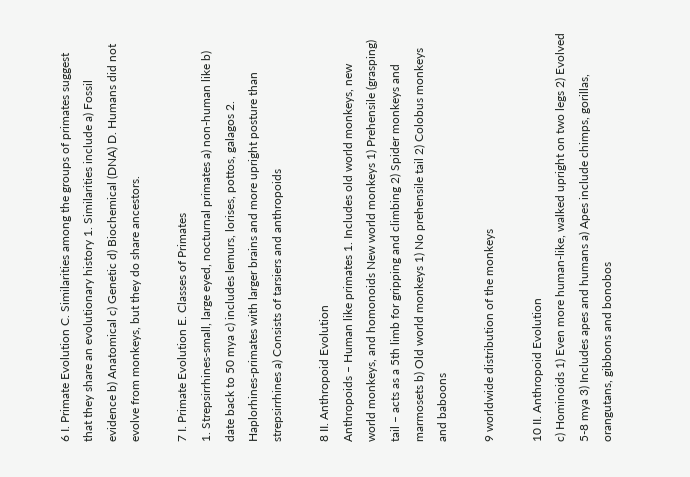6 I. Primate Evolution C. Similarities among the groups of primates suggest that they share an evolutionary history 1. Similarities include a) Fossil evidence b) Anatomical c) Genetic d) Biochemical (DNA) D. Humans did not evolve from monkeys, but they do share ancestors.

7 I. Primate Evolution E. Classes of Primates
1. Strepsirrhines-small, large eyed, nocturnal primates a) non-human like b) date back to 50 mya c) includes lemurs, lorises, pottos, galagos 2. Haplorhines-primates with larger brains and more upright posture than strepsirrhines a) Consists of tarsiers and anthropoids

8 II. Anthropoid Evolution
Anthropoids – Human like primates 1. Includes old world monkeys, new world monkeys, and homonoids New world monkeys 1) Prehensile (grasping) tail – acts as a 5th limb for gripping and climbing 2) Spider monkeys and marmosets b) Old world monkeys 1) No prehensile tail 2) Colobus monkeys and baboons

9 worldwide distribution of the monkeys

10 II. Anthropoid Evolution
c) Hominoids 1) Even more human-like, walked upright on two legs 2) Evolved 5-8 mya 3) Includes apes and humans a) Apes include chimps, gorillas, orangutans, gibbons and bonobos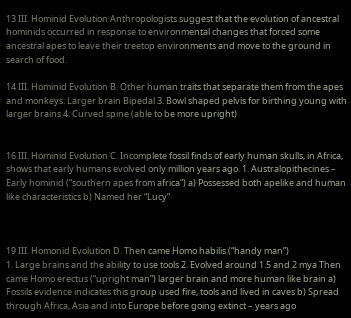13 III. Hominid Evolution Anthropologists suggest that the evolution of ancestral hominids occurred in response to environmental changes that forced some ancestral apes to leave their treetop environments and move to the ground in search of food.

14 III. Hominid Evolution B. Other human traits that separate them from the apes and monkeys: Larger brain Bipedal 3. Bowl shaped pelvis for birthing young with larger brains 4. Curved spine (able to be more upright)


16 III. Hominid Evolution C. Incomplete fossil finds of early human skulls, in Africa, shows that early humans evolved only million years ago. 1. Australopithecines – Early hominid (“southern apes from africa”) a) Possessed both apelike and human like characteristics b) Named her “Lucy”



19 III. Homonid Evolution D. Then came Homo habilis (“handy man”)
1. Large brains and the ability to use tools 2. Evolved around 1.5 and 2 mya Then came Homo erectus (“upright man”) larger brain and more human like brain a) Fossils evidence indicates this group used fire, tools and lived in caves b) Spread through Africa, Asia and into Europe before going extinct – years ago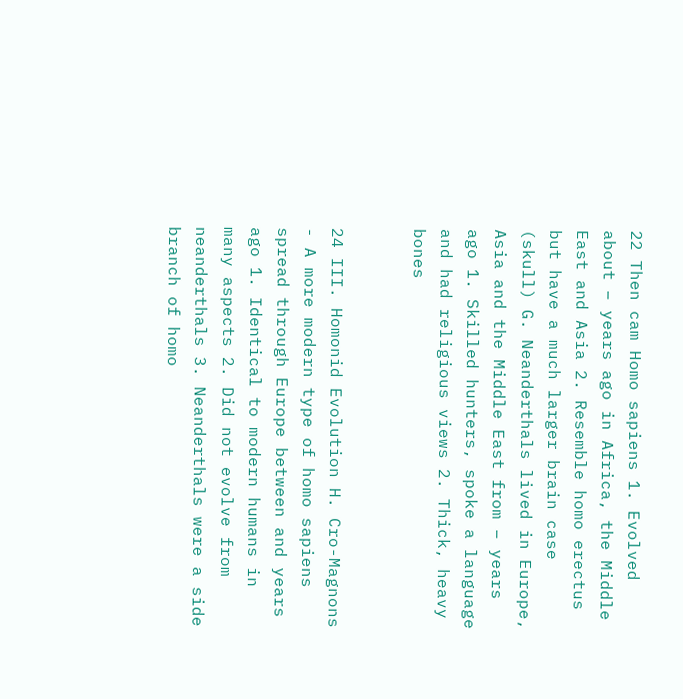22 Then cam Homo sapiens 1. Evolved about – years ago in Africa, the Middle East and Asia 2. Resemble homo erectus but have a much larger brain case (skull) G. Neanderthals lived in Europe, Asia and the Middle East from – years ago 1. Skilled hunters, spoke a language and had religious views 2. Thick, heavy bones


24 III. Homonid Evolution H. Cro-Magnons - A more modern type of homo sapiens spread through Europe between and years ago 1. Identical to modern humans in many aspects 2. Did not evolve from neanderthals 3. Neanderthals were a side branch of homo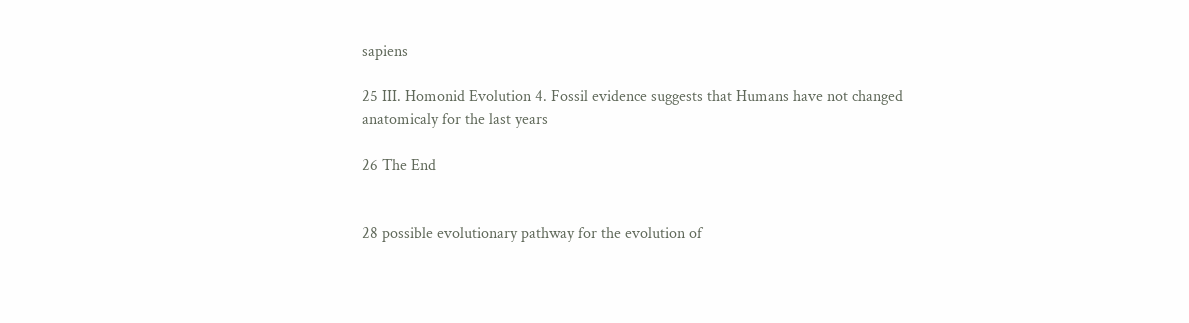sapiens

25 III. Homonid Evolution 4. Fossil evidence suggests that Humans have not changed anatomicaly for the last years

26 The End


28 possible evolutionary pathway for the evolution of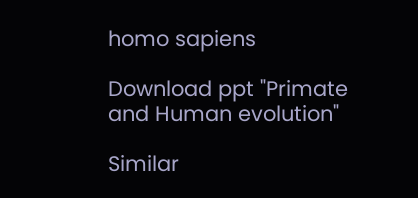homo sapiens

Download ppt "Primate and Human evolution"

Similar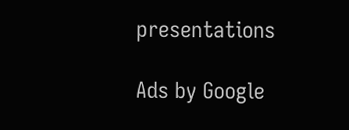presentations

Ads by Google